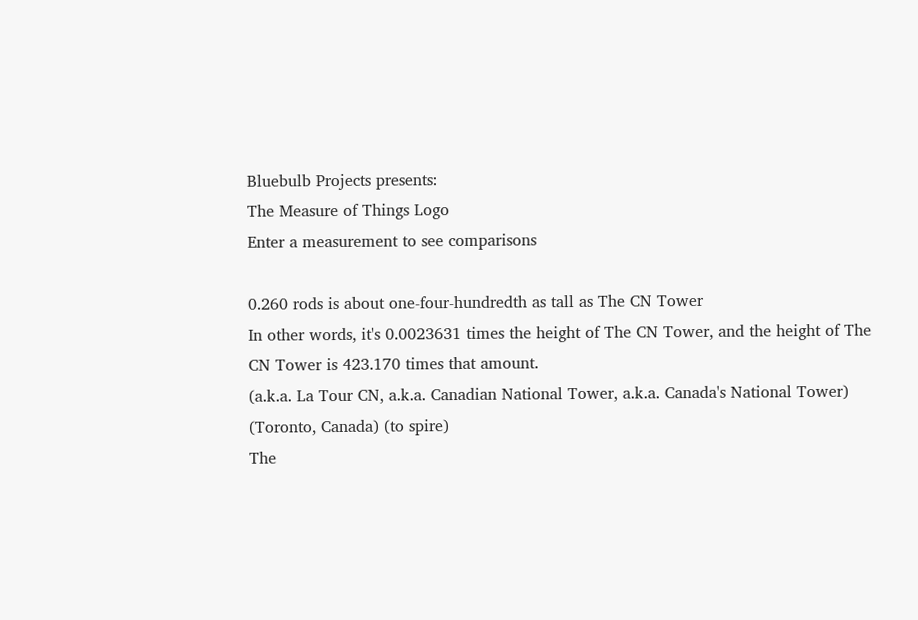Bluebulb Projects presents:
The Measure of Things Logo
Enter a measurement to see comparisons

0.260 rods is about one-four-hundredth as tall as The CN Tower
In other words, it's 0.0023631 times the height of The CN Tower, and the height of The CN Tower is 423.170 times that amount.
(a.k.a. La Tour CN, a.k.a. Canadian National Tower, a.k.a. Canada's National Tower) (Toronto, Canada) (to spire)
The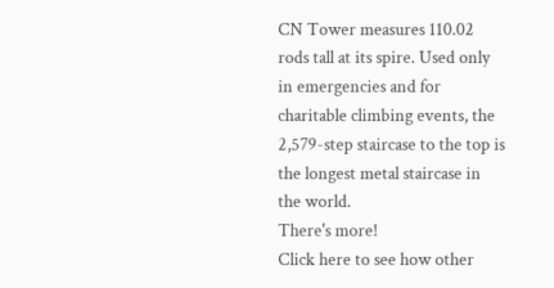CN Tower measures 110.02 rods tall at its spire. Used only in emergencies and for charitable climbing events, the 2,579-step staircase to the top is the longest metal staircase in the world.
There's more!
Click here to see how other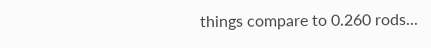things compare to 0.260 rods...